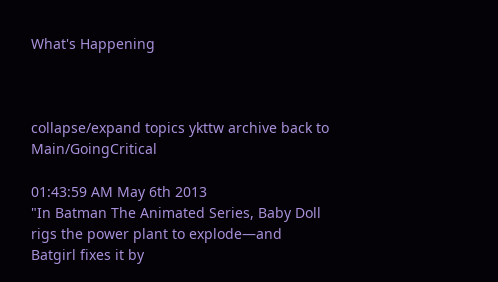What's Happening



collapse/expand topics ykttw archive back to Main/GoingCritical

01:43:59 AM May 6th 2013
"In Batman The Animated Series, Baby Doll rigs the power plant to explode—and Batgirl fixes it by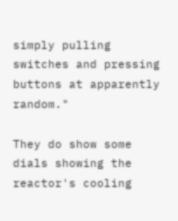simply pulling switches and pressing buttons at apparently random."

They do show some dials showing the reactor's cooling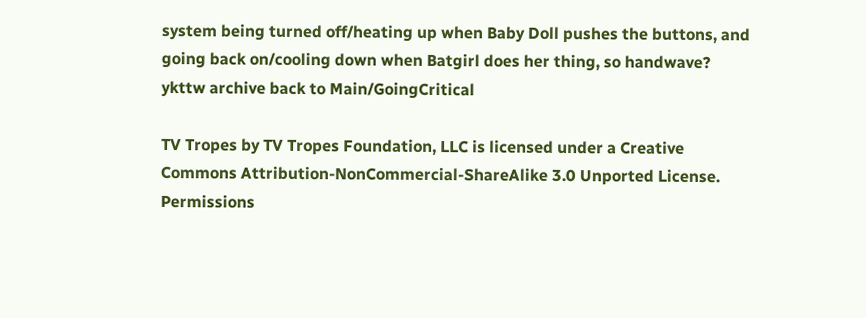system being turned off/heating up when Baby Doll pushes the buttons, and going back on/cooling down when Batgirl does her thing, so handwave?
ykttw archive back to Main/GoingCritical

TV Tropes by TV Tropes Foundation, LLC is licensed under a Creative Commons Attribution-NonCommercial-ShareAlike 3.0 Unported License.
Permissions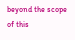beyond the scope of this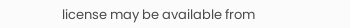license may be available from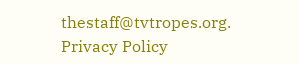thestaff@tvtropes.org.
Privacy Policy